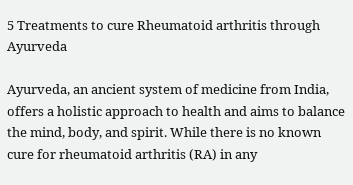5 Treatments to cure Rheumatoid arthritis through Ayurveda

Ayurveda, an ancient system of medicine from India, offers a holistic approach to health and aims to balance the mind, body, and spirit. While there is no known cure for rheumatoid arthritis (RA) in any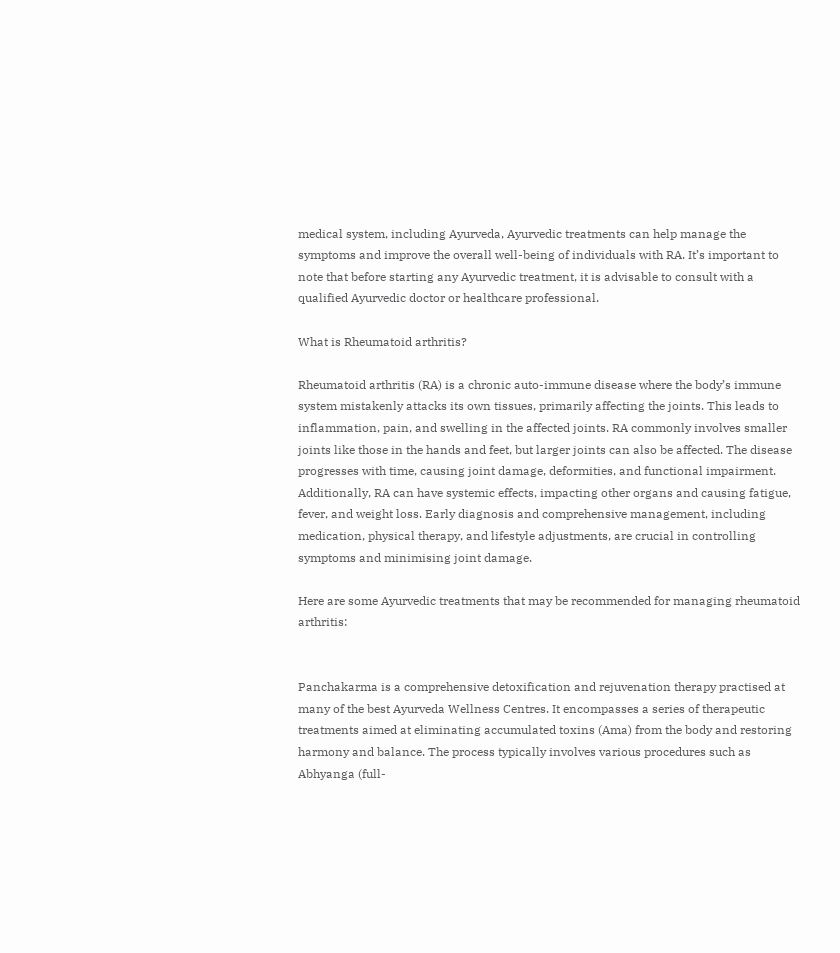medical system, including Ayurveda, Ayurvedic treatments can help manage the symptoms and improve the overall well-being of individuals with RA. It’s important to note that before starting any Ayurvedic treatment, it is advisable to consult with a qualified Ayurvedic doctor or healthcare professional.

What is Rheumatoid arthritis?

Rheumatoid arthritis (RA) is a chronic auto-immune disease where the body’s immune system mistakenly attacks its own tissues, primarily affecting the joints. This leads to inflammation, pain, and swelling in the affected joints. RA commonly involves smaller joints like those in the hands and feet, but larger joints can also be affected. The disease progresses with time, causing joint damage, deformities, and functional impairment. Additionally, RA can have systemic effects, impacting other organs and causing fatigue, fever, and weight loss. Early diagnosis and comprehensive management, including medication, physical therapy, and lifestyle adjustments, are crucial in controlling symptoms and minimising joint damage.

Here are some Ayurvedic treatments that may be recommended for managing rheumatoid arthritis:


Panchakarma is a comprehensive detoxification and rejuvenation therapy practised at many of the best Ayurveda Wellness Centres. It encompasses a series of therapeutic treatments aimed at eliminating accumulated toxins (Ama) from the body and restoring harmony and balance. The process typically involves various procedures such as Abhyanga (full-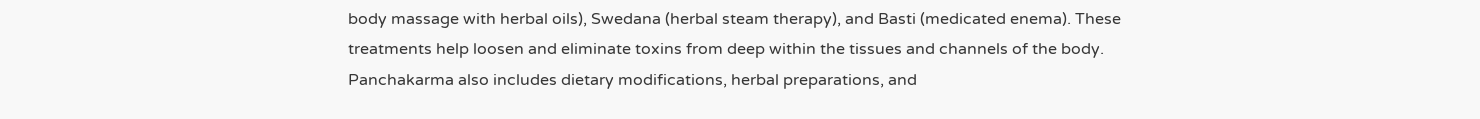body massage with herbal oils), Swedana (herbal steam therapy), and Basti (medicated enema). These treatments help loosen and eliminate toxins from deep within the tissues and channels of the body. Panchakarma also includes dietary modifications, herbal preparations, and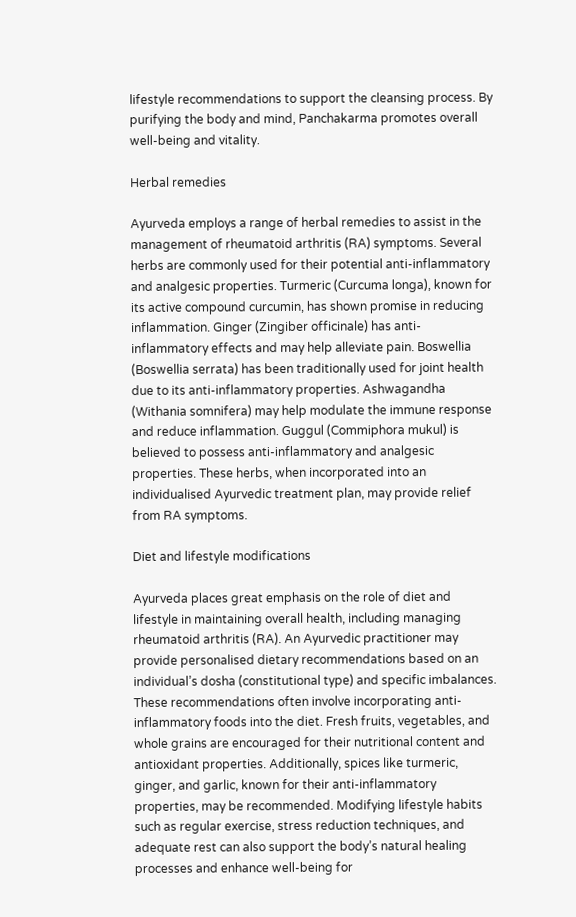lifestyle recommendations to support the cleansing process. By purifying the body and mind, Panchakarma promotes overall well-being and vitality.

Herbal remedies

Ayurveda employs a range of herbal remedies to assist in the management of rheumatoid arthritis (RA) symptoms. Several herbs are commonly used for their potential anti-inflammatory and analgesic properties. Turmeric (Curcuma longa), known for its active compound curcumin, has shown promise in reducing inflammation. Ginger (Zingiber officinale) has anti-inflammatory effects and may help alleviate pain. Boswellia (Boswellia serrata) has been traditionally used for joint health due to its anti-inflammatory properties. Ashwagandha (Withania somnifera) may help modulate the immune response and reduce inflammation. Guggul (Commiphora mukul) is believed to possess anti-inflammatory and analgesic properties. These herbs, when incorporated into an individualised Ayurvedic treatment plan, may provide relief from RA symptoms.

Diet and lifestyle modifications

Ayurveda places great emphasis on the role of diet and lifestyle in maintaining overall health, including managing rheumatoid arthritis (RA). An Ayurvedic practitioner may provide personalised dietary recommendations based on an individual’s dosha (constitutional type) and specific imbalances. These recommendations often involve incorporating anti-inflammatory foods into the diet. Fresh fruits, vegetables, and whole grains are encouraged for their nutritional content and antioxidant properties. Additionally, spices like turmeric, ginger, and garlic, known for their anti-inflammatory properties, may be recommended. Modifying lifestyle habits such as regular exercise, stress reduction techniques, and adequate rest can also support the body’s natural healing processes and enhance well-being for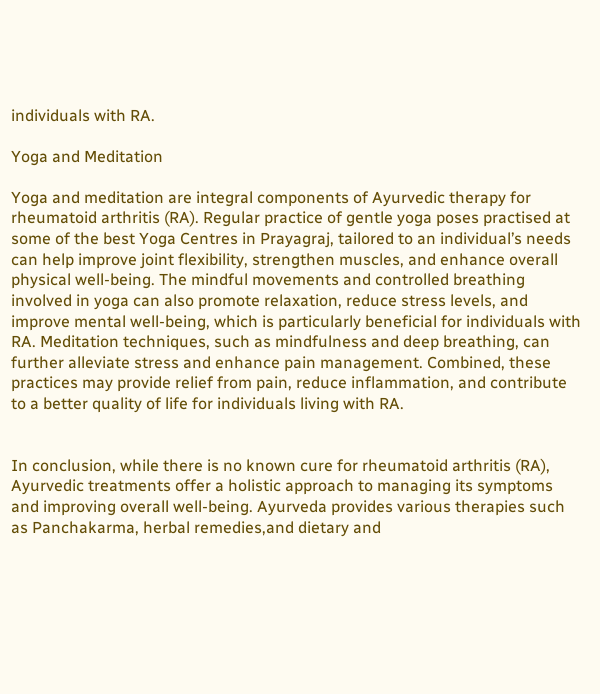individuals with RA.

Yoga and Meditation

Yoga and meditation are integral components of Ayurvedic therapy for rheumatoid arthritis (RA). Regular practice of gentle yoga poses practised at some of the best Yoga Centres in Prayagraj, tailored to an individual’s needs can help improve joint flexibility, strengthen muscles, and enhance overall physical well-being. The mindful movements and controlled breathing involved in yoga can also promote relaxation, reduce stress levels, and improve mental well-being, which is particularly beneficial for individuals with RA. Meditation techniques, such as mindfulness and deep breathing, can further alleviate stress and enhance pain management. Combined, these practices may provide relief from pain, reduce inflammation, and contribute to a better quality of life for individuals living with RA.


In conclusion, while there is no known cure for rheumatoid arthritis (RA), Ayurvedic treatments offer a holistic approach to managing its symptoms and improving overall well-being. Ayurveda provides various therapies such as Panchakarma, herbal remedies,and dietary and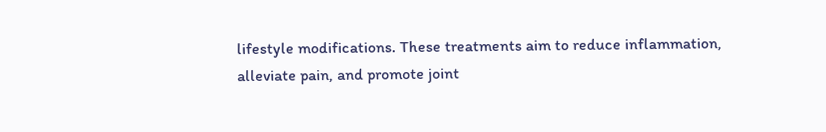lifestyle modifications. These treatments aim to reduce inflammation, alleviate pain, and promote joint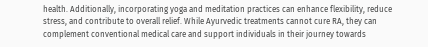health. Additionally, incorporating yoga and meditation practices can enhance flexibility, reduce stress, and contribute to overall relief. While Ayurvedic treatments cannot cure RA, they can complement conventional medical care and support individuals in their journey towards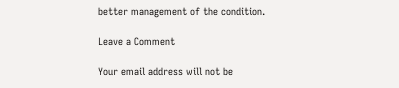better management of the condition.

Leave a Comment

Your email address will not be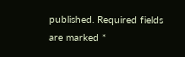published. Required fields are marked *